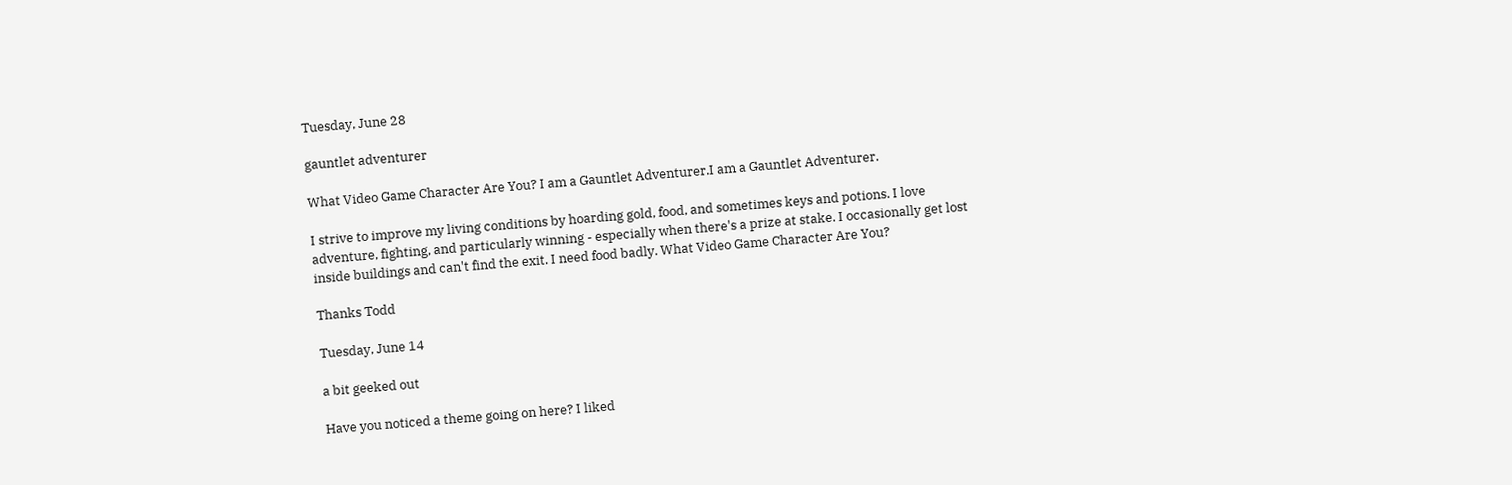Tuesday, June 28

gauntlet adventurer

What Video Game Character Are You? I am a Gauntlet Adventurer.I am a Gauntlet Adventurer.

I strive to improve my living conditions by hoarding gold, food, and sometimes keys and potions. I love adventure, fighting, and particularly winning - especially when there's a prize at stake. I occasionally get lost inside buildings and can't find the exit. I need food badly. What Video Game Character Are You?

Thanks Todd

Tuesday, June 14

a bit geeked out

Have you noticed a theme going on here? I liked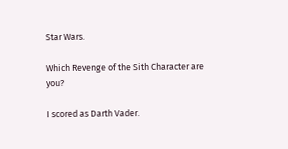Star Wars.

Which Revenge of the Sith Character are you?

I scored as Darth Vader.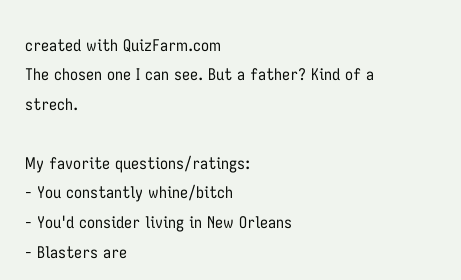created with QuizFarm.com
The chosen one I can see. But a father? Kind of a strech.

My favorite questions/ratings:
- You constantly whine/bitch
- You'd consider living in New Orleans
- Blasters are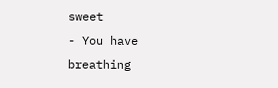sweet
- You have breathing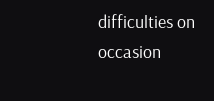difficulties on occasion